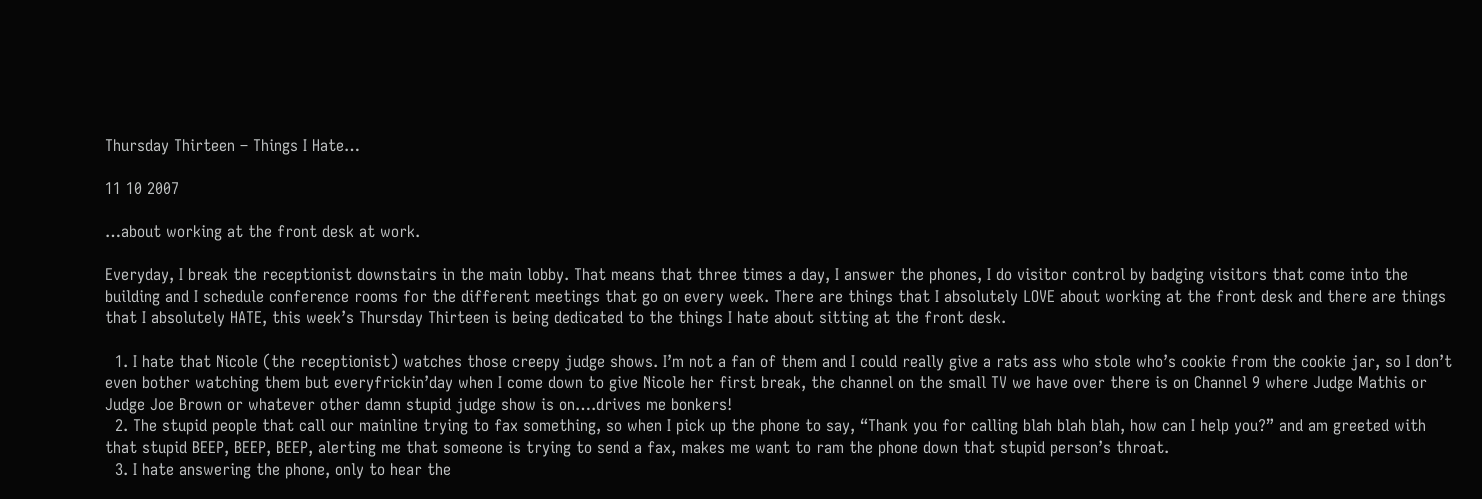Thursday Thirteen – Things I Hate…

11 10 2007

…about working at the front desk at work.

Everyday, I break the receptionist downstairs in the main lobby. That means that three times a day, I answer the phones, I do visitor control by badging visitors that come into the building and I schedule conference rooms for the different meetings that go on every week. There are things that I absolutely LOVE about working at the front desk and there are things that I absolutely HATE, this week’s Thursday Thirteen is being dedicated to the things I hate about sitting at the front desk.

  1. I hate that Nicole (the receptionist) watches those creepy judge shows. I’m not a fan of them and I could really give a rats ass who stole who’s cookie from the cookie jar, so I don’t even bother watching them but everyfrickin’day when I come down to give Nicole her first break, the channel on the small TV we have over there is on Channel 9 where Judge Mathis or Judge Joe Brown or whatever other damn stupid judge show is on….drives me bonkers!
  2. The stupid people that call our mainline trying to fax something, so when I pick up the phone to say, “Thank you for calling blah blah blah, how can I help you?” and am greeted with that stupid BEEP, BEEP, BEEP, alerting me that someone is trying to send a fax, makes me want to ram the phone down that stupid person’s throat.
  3. I hate answering the phone, only to hear the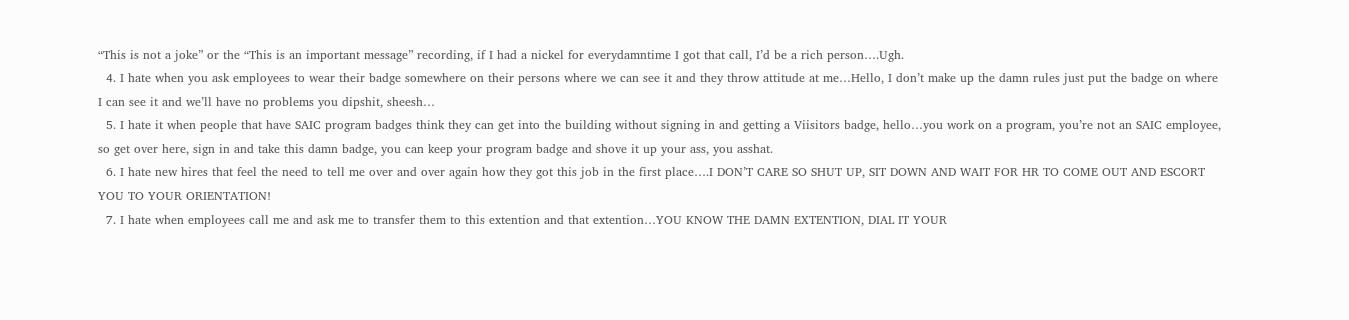“This is not a joke” or the “This is an important message” recording, if I had a nickel for everydamntime I got that call, I’d be a rich person….Ugh.
  4. I hate when you ask employees to wear their badge somewhere on their persons where we can see it and they throw attitude at me…Hello, I don’t make up the damn rules just put the badge on where I can see it and we’ll have no problems you dipshit, sheesh…
  5. I hate it when people that have SAIC program badges think they can get into the building without signing in and getting a Viisitors badge, hello…you work on a program, you’re not an SAIC employee, so get over here, sign in and take this damn badge, you can keep your program badge and shove it up your ass, you asshat.
  6. I hate new hires that feel the need to tell me over and over again how they got this job in the first place….I DON’T CARE SO SHUT UP, SIT DOWN AND WAIT FOR HR TO COME OUT AND ESCORT YOU TO YOUR ORIENTATION!
  7. I hate when employees call me and ask me to transfer them to this extention and that extention…YOU KNOW THE DAMN EXTENTION, DIAL IT YOUR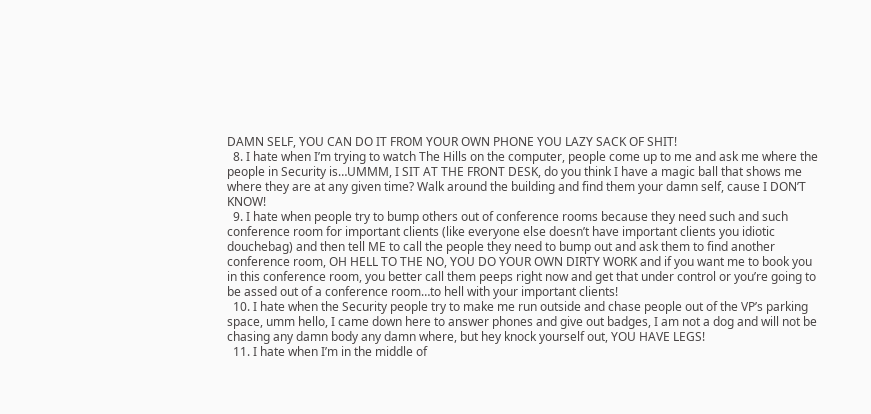DAMN SELF, YOU CAN DO IT FROM YOUR OWN PHONE YOU LAZY SACK OF SHIT!
  8. I hate when I’m trying to watch The Hills on the computer, people come up to me and ask me where the people in Security is…UMMM, I SIT AT THE FRONT DESK, do you think I have a magic ball that shows me where they are at any given time? Walk around the building and find them your damn self, cause I DON’T KNOW!
  9. I hate when people try to bump others out of conference rooms because they need such and such conference room for important clients (like everyone else doesn’t have important clients you idiotic douchebag) and then tell ME to call the people they need to bump out and ask them to find another conference room, OH HELL TO THE NO, YOU DO YOUR OWN DIRTY WORK and if you want me to book you in this conference room, you better call them peeps right now and get that under control or you’re going to be assed out of a conference room…to hell with your important clients!
  10. I hate when the Security people try to make me run outside and chase people out of the VP’s parking space, umm hello, I came down here to answer phones and give out badges, I am not a dog and will not be chasing any damn body any damn where, but hey knock yourself out, YOU HAVE LEGS!
  11. I hate when I’m in the middle of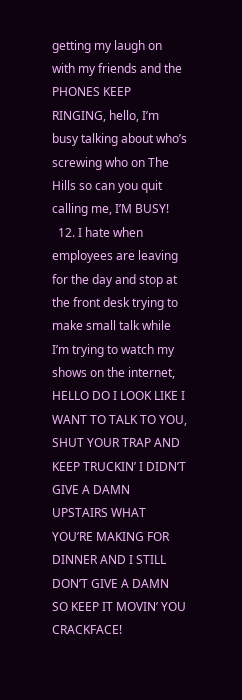getting my laugh on with my friends and the PHONES KEEP RINGING, hello, I’m busy talking about who’s screwing who on The Hills so can you quit calling me, I’M BUSY!
  12. I hate when employees are leaving for the day and stop at the front desk trying to make small talk while I’m trying to watch my shows on the internet, HELLO DO I LOOK LIKE I WANT TO TALK TO YOU, SHUT YOUR TRAP AND KEEP TRUCKIN’ I DIDN’T GIVE A DAMN UPSTAIRS WHAT YOU’RE MAKING FOR DINNER AND I STILL DON’T GIVE A DAMN SO KEEP IT MOVIN’ YOU CRACKFACE!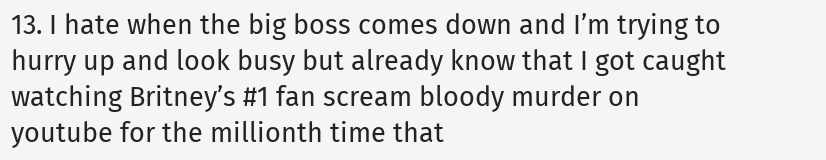13. I hate when the big boss comes down and I’m trying to hurry up and look busy but already know that I got caught watching Britney’s #1 fan scream bloody murder on youtube for the millionth time that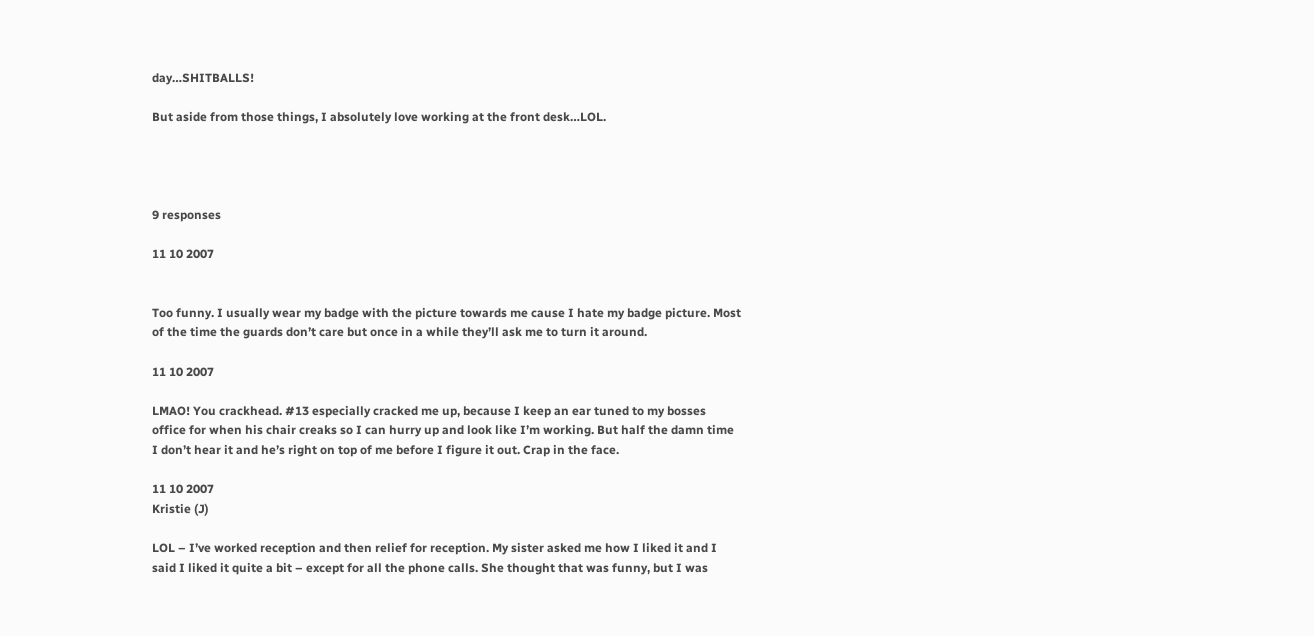day…SHITBALLS!

But aside from those things, I absolutely love working at the front desk…LOL.




9 responses

11 10 2007


Too funny. I usually wear my badge with the picture towards me cause I hate my badge picture. Most of the time the guards don’t care but once in a while they’ll ask me to turn it around.

11 10 2007

LMAO! You crackhead. #13 especially cracked me up, because I keep an ear tuned to my bosses office for when his chair creaks so I can hurry up and look like I’m working. But half the damn time I don’t hear it and he’s right on top of me before I figure it out. Crap in the face.

11 10 2007
Kristie (J)

LOL – I’ve worked reception and then relief for reception. My sister asked me how I liked it and I said I liked it quite a bit – except for all the phone calls. She thought that was funny, but I was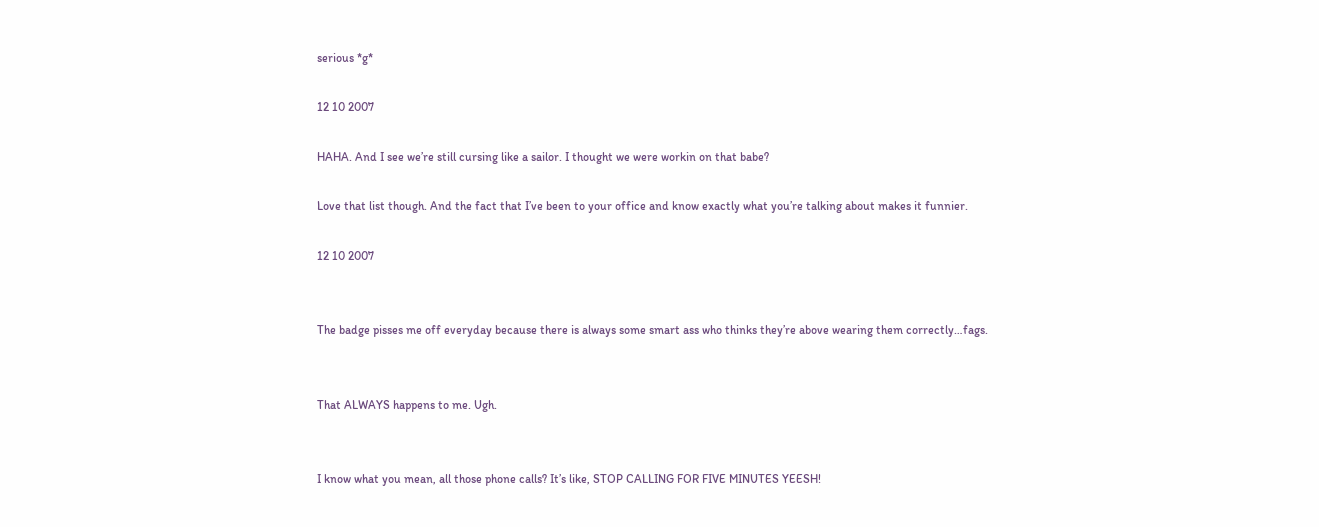serious *g*

12 10 2007

HAHA. And I see we’re still cursing like a sailor. I thought we were workin on that babe?

Love that list though. And the fact that I’ve been to your office and know exactly what you’re talking about makes it funnier.

12 10 2007


The badge pisses me off everyday because there is always some smart ass who thinks they’re above wearing them correctly…fags.


That ALWAYS happens to me. Ugh.


I know what you mean, all those phone calls? It’s like, STOP CALLING FOR FIVE MINUTES YEESH!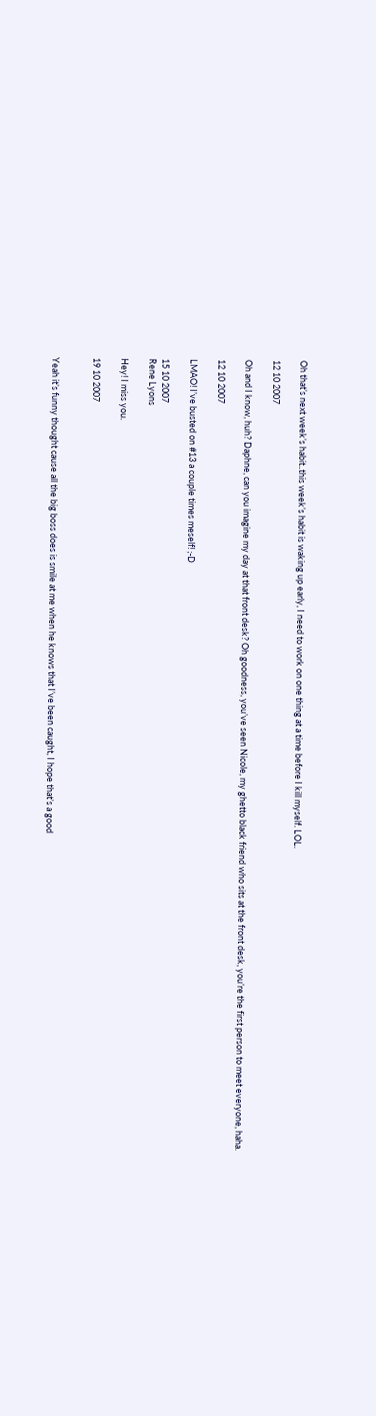Oh that’s next week’s habit..this week’s habit is waking up early, I need to work on one thing at a time before I kill myself. LOL.

12 10 2007

Oh and I know, huh? Daphne, can you imagine my day at that front desk? Oh goodness, you’ve seen Nicole, my ghetto black friend who sits at the front desk, you’re the first person to meet everyone, haha.

12 10 2007

LMAO! I’ve busted on #13 a couple times meself! ;-D

15 10 2007
Rene Lyons

Hey! I miss you.

19 10 2007


Yeah it’s funny thought cause all the big boss does is smile at me when he knows that I’ve been caught, I hope that’s a good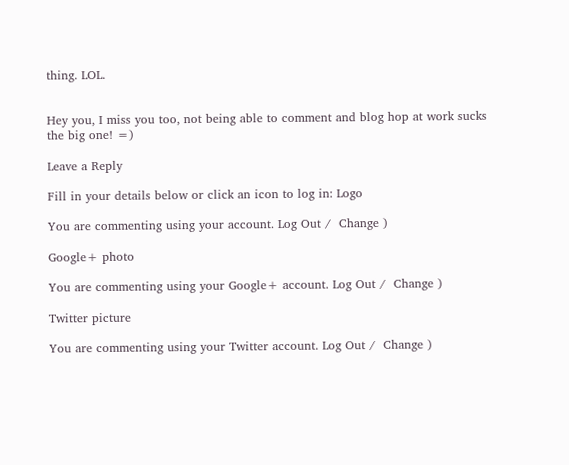thing. LOL.


Hey you, I miss you too, not being able to comment and blog hop at work sucks the big one! =)

Leave a Reply

Fill in your details below or click an icon to log in: Logo

You are commenting using your account. Log Out /  Change )

Google+ photo

You are commenting using your Google+ account. Log Out /  Change )

Twitter picture

You are commenting using your Twitter account. Log Out /  Change )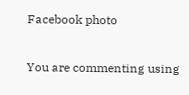Facebook photo

You are commenting using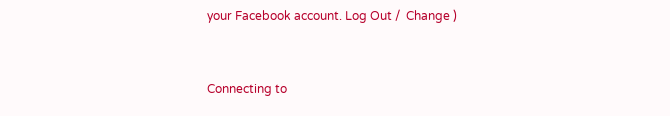your Facebook account. Log Out /  Change )


Connecting to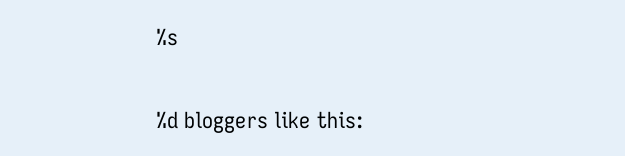%s

%d bloggers like this: